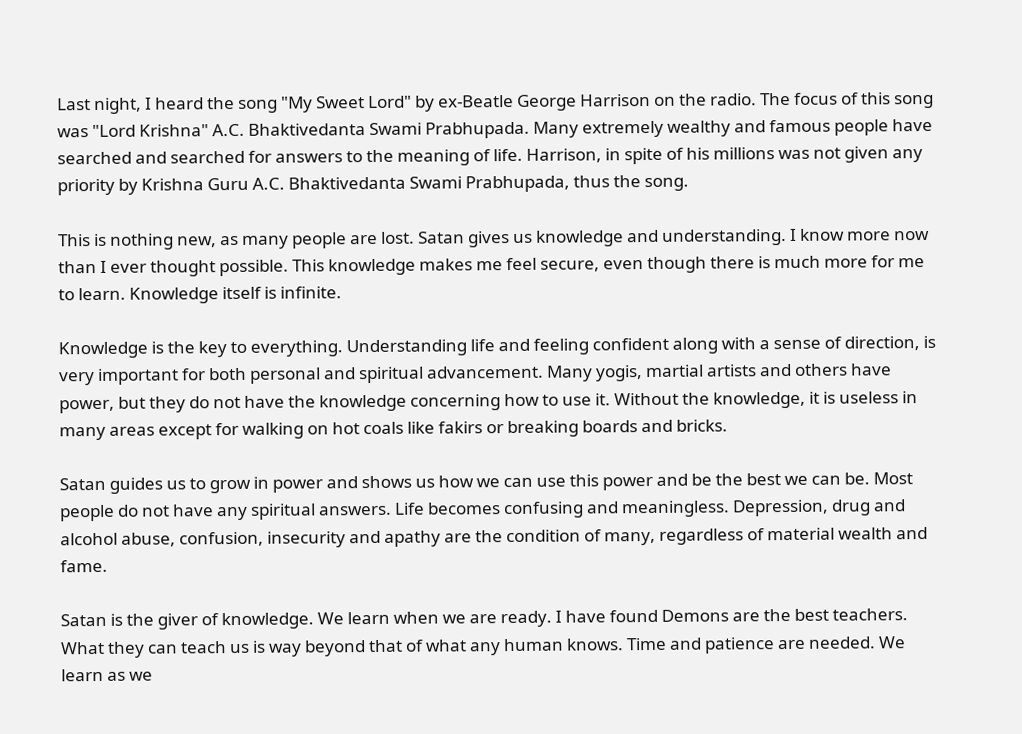Last night, I heard the song "My Sweet Lord" by ex-Beatle George Harrison on the radio. The focus of this song was "Lord Krishna" A.C. Bhaktivedanta Swami Prabhupada. Many extremely wealthy and famous people have searched and searched for answers to the meaning of life. Harrison, in spite of his millions was not given any priority by Krishna Guru A.C. Bhaktivedanta Swami Prabhupada, thus the song.

This is nothing new, as many people are lost. Satan gives us knowledge and understanding. I know more now than I ever thought possible. This knowledge makes me feel secure, even though there is much more for me to learn. Knowledge itself is infinite.

Knowledge is the key to everything. Understanding life and feeling confident along with a sense of direction, is very important for both personal and spiritual advancement. Many yogis, martial artists and others have power, but they do not have the knowledge concerning how to use it. Without the knowledge, it is useless in many areas except for walking on hot coals like fakirs or breaking boards and bricks.

Satan guides us to grow in power and shows us how we can use this power and be the best we can be. Most people do not have any spiritual answers. Life becomes confusing and meaningless. Depression, drug and alcohol abuse, confusion, insecurity and apathy are the condition of many, regardless of material wealth and fame.

Satan is the giver of knowledge. We learn when we are ready. I have found Demons are the best teachers. What they can teach us is way beyond that of what any human knows. Time and patience are needed. We learn as we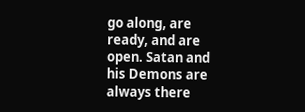go along, are ready, and are open. Satan and his Demons are always there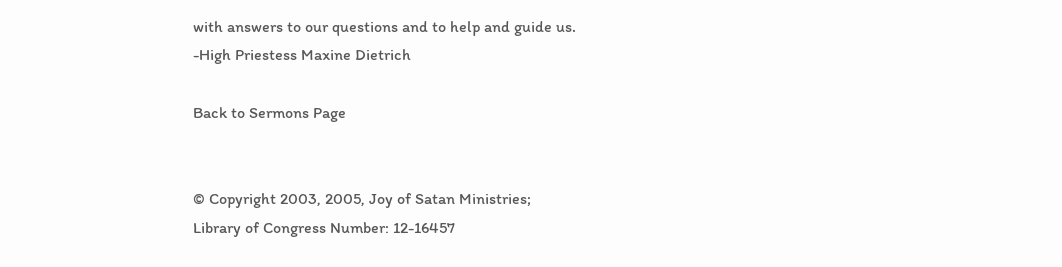with answers to our questions and to help and guide us.
-High Priestess Maxine Dietrich

Back to Sermons Page


© Copyright 2003, 2005, Joy of Satan Ministries;
Library of Congress Number: 12-16457